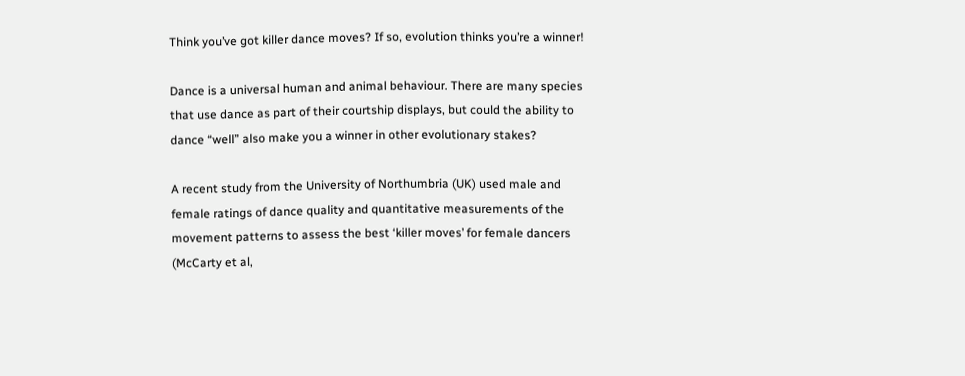Think you’ve got killer dance moves? If so, evolution thinks you’re a winner!

Dance is a universal human and animal behaviour. There are many species that use dance as part of their courtship displays, but could the ability to dance “well” also make you a winner in other evolutionary stakes?

A recent study from the University of Northumbria (UK) used male and female ratings of dance quality and quantitative measurements of the movement patterns to assess the best ‘killer moves’ for female dancers (McCarty et al,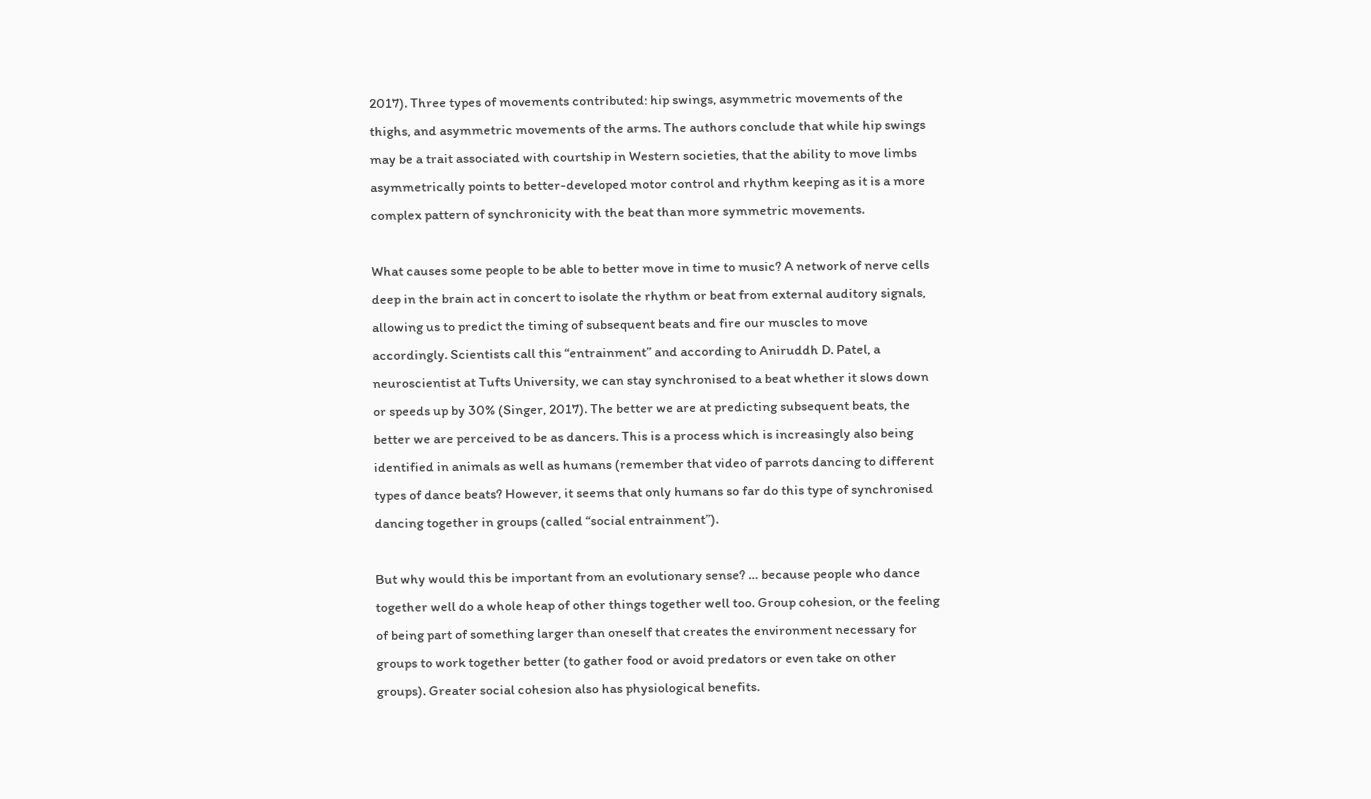2017). Three types of movements contributed: hip swings, asymmetric movements of the thighs, and asymmetric movements of the arms. The authors conclude that while hip swings may be a trait associated with courtship in Western societies, that the ability to move limbs asymmetrically points to better-developed motor control and rhythm keeping as it is a more complex pattern of synchronicity with the beat than more symmetric movements.

What causes some people to be able to better move in time to music? A network of nerve cells deep in the brain act in concert to isolate the rhythm or beat from external auditory signals, allowing us to predict the timing of subsequent beats and fire our muscles to move accordingly. Scientists call this “entrainment” and according to Aniruddh D. Patel, a neuroscientist at Tufts University, we can stay synchronised to a beat whether it slows down or speeds up by 30% (Singer, 2017). The better we are at predicting subsequent beats, the better we are perceived to be as dancers. This is a process which is increasingly also being identified in animals as well as humans (remember that video of parrots dancing to different types of dance beats? However, it seems that only humans so far do this type of synchronised dancing together in groups (called “social entrainment”).

But why would this be important from an evolutionary sense? … because people who dance together well do a whole heap of other things together well too. Group cohesion, or the feeling of being part of something larger than oneself that creates the environment necessary for groups to work together better (to gather food or avoid predators or even take on other groups). Greater social cohesion also has physiological benefits.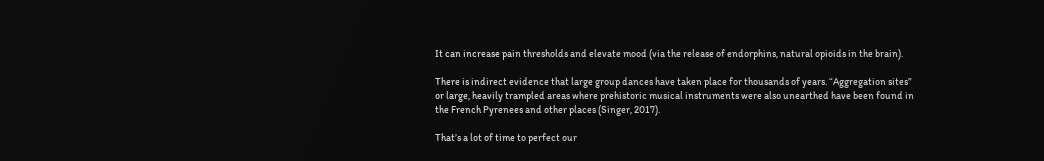It can increase pain thresholds and elevate mood (via the release of endorphins, natural opioids in the brain).

There is indirect evidence that large group dances have taken place for thousands of years. “Aggregation sites” or large, heavily trampled areas where prehistoric musical instruments were also unearthed have been found in the French Pyrenees and other places (Singer, 2017).

That’s a lot of time to perfect our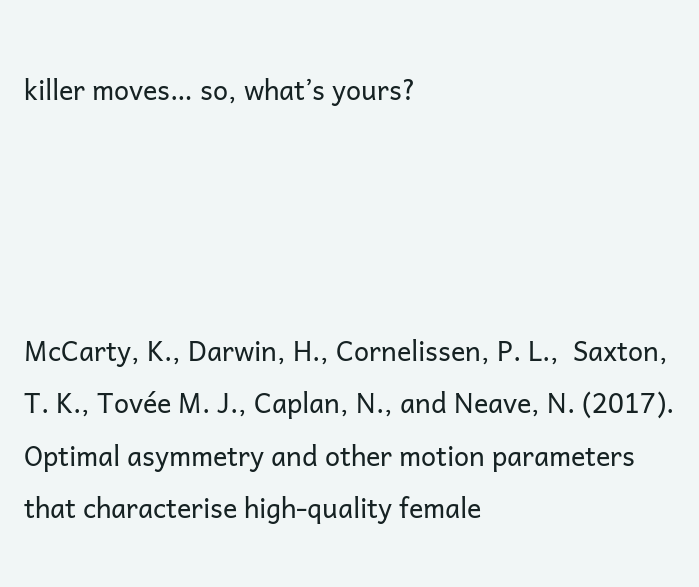killer moves… so, what’s yours?




McCarty, K., Darwin, H., Cornelissen, P. L.,  Saxton, T. K., Tovée M. J., Caplan, N., and Neave, N. (2017). Optimal asymmetry and other motion parameters that characterise high-quality female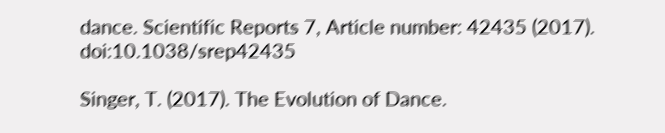dance. Scientific Reports 7, Article number: 42435 (2017). doi:10.1038/srep42435

Singer, T. (2017). The Evolution of Dance.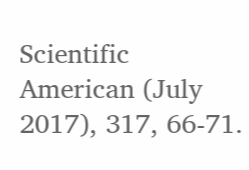Scientific American (July 2017), 317, 66-71.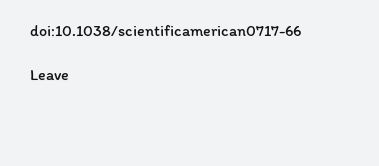doi:10.1038/scientificamerican0717-66

Leave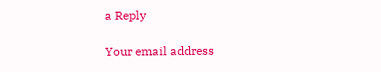a Reply

Your email address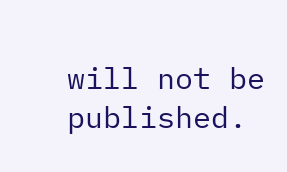will not be published.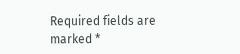Required fields are marked *